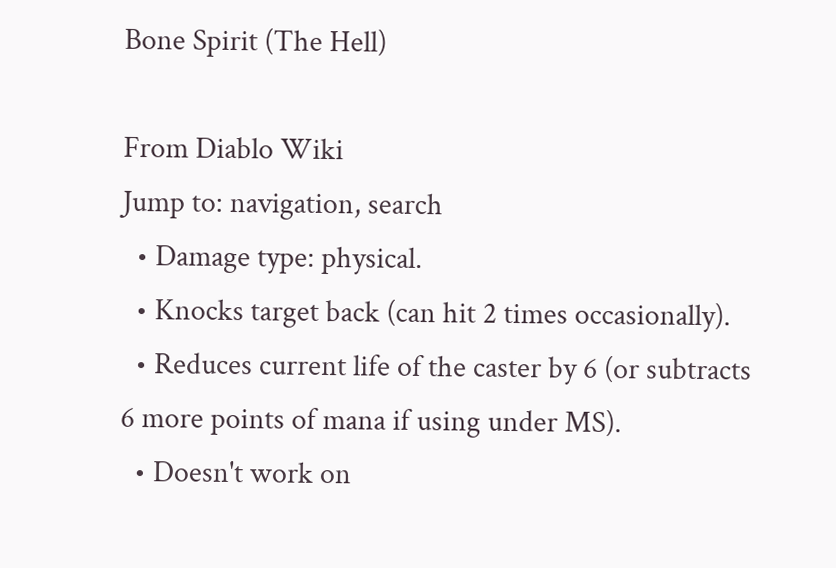Bone Spirit (The Hell)

From Diablo Wiki
Jump to: navigation, search
  • Damage type: physical.
  • Knocks target back (can hit 2 times occasionally).
  • Reduces current life of the caster by 6 (or subtracts 6 more points of mana if using under MS).
  • Doesn't work on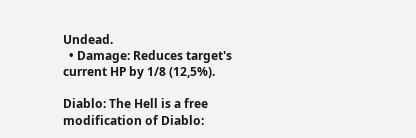Undead.
  • Damage: Reduces target's current HP by 1/8 (12,5%).

Diablo: The Hell is a free modification of Diablo: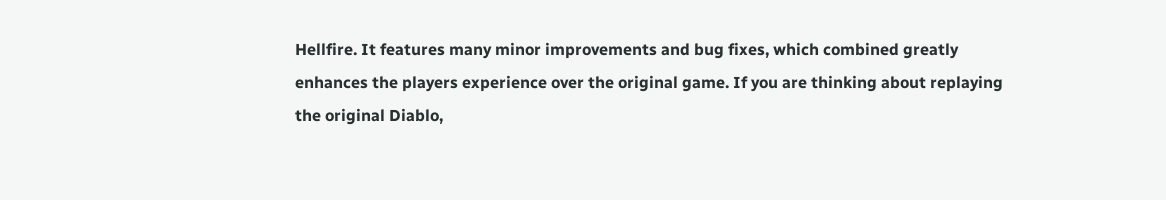Hellfire. It features many minor improvements and bug fixes, which combined greatly enhances the players experience over the original game. If you are thinking about replaying the original Diablo,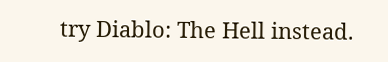try Diablo: The Hell instead.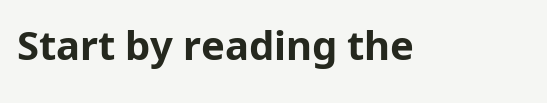Start by reading the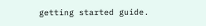getting started guide.